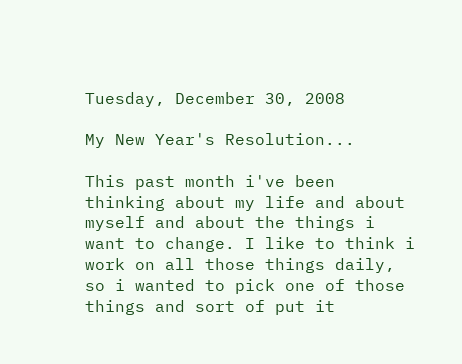Tuesday, December 30, 2008

My New Year's Resolution...

This past month i've been thinking about my life and about myself and about the things i want to change. I like to think i work on all those things daily, so i wanted to pick one of those things and sort of put it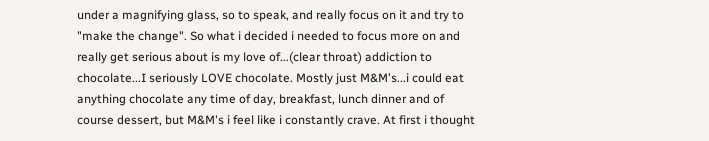under a magnifying glass, so to speak, and really focus on it and try to "make the change". So what i decided i needed to focus more on and really get serious about is my love of...(clear throat) addiction to chocolate...I seriously LOVE chocolate. Mostly just M&M's...i could eat anything chocolate any time of day, breakfast, lunch dinner and of course dessert, but M&M's i feel like i constantly crave. At first i thought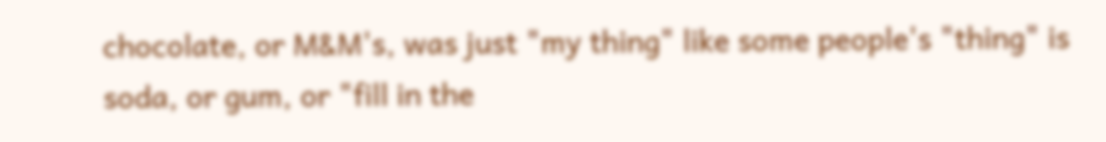chocolate, or M&M's, was just "my thing" like some people's "thing" is soda, or gum, or "fill in the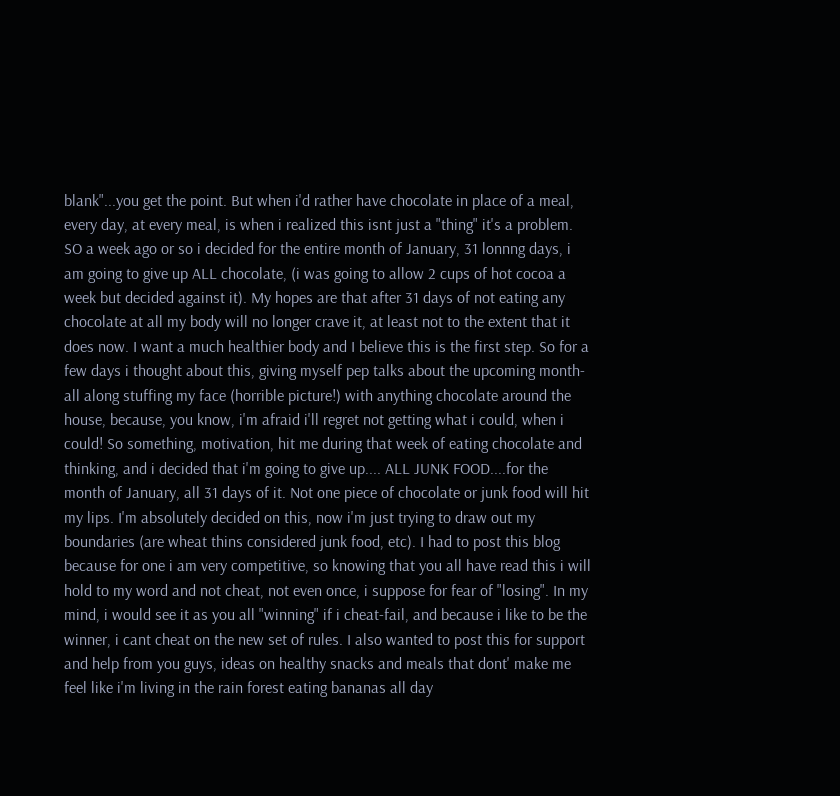blank"...you get the point. But when i'd rather have chocolate in place of a meal, every day, at every meal, is when i realized this isnt just a "thing" it's a problem. SO a week ago or so i decided for the entire month of January, 31 lonnng days, i am going to give up ALL chocolate, (i was going to allow 2 cups of hot cocoa a week but decided against it). My hopes are that after 31 days of not eating any chocolate at all my body will no longer crave it, at least not to the extent that it does now. I want a much healthier body and I believe this is the first step. So for a few days i thought about this, giving myself pep talks about the upcoming month-all along stuffing my face (horrible picture!) with anything chocolate around the house, because, you know, i'm afraid i'll regret not getting what i could, when i could! So something, motivation, hit me during that week of eating chocolate and thinking, and i decided that i'm going to give up.... ALL JUNK FOOD....for the month of January, all 31 days of it. Not one piece of chocolate or junk food will hit my lips. I'm absolutely decided on this, now i'm just trying to draw out my boundaries (are wheat thins considered junk food, etc). I had to post this blog because for one i am very competitive, so knowing that you all have read this i will hold to my word and not cheat, not even once, i suppose for fear of "losing". In my mind, i would see it as you all "winning" if i cheat-fail, and because i like to be the winner, i cant cheat on the new set of rules. I also wanted to post this for support and help from you guys, ideas on healthy snacks and meals that dont' make me feel like i'm living in the rain forest eating bananas all day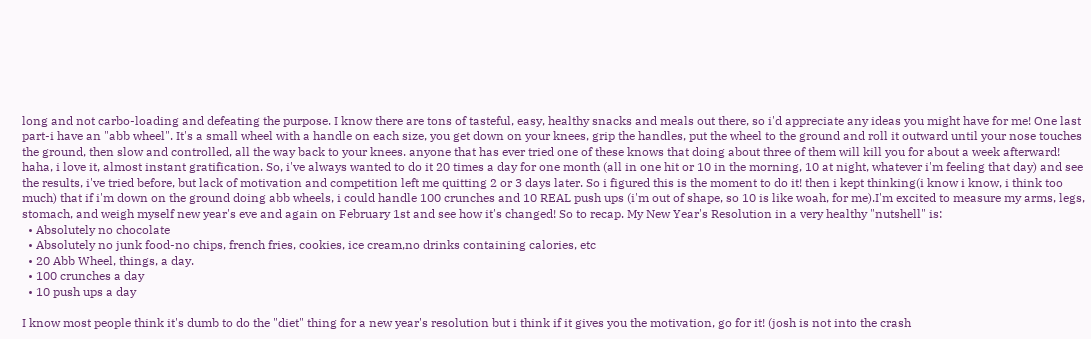long and not carbo-loading and defeating the purpose. I know there are tons of tasteful, easy, healthy snacks and meals out there, so i'd appreciate any ideas you might have for me! One last part-i have an "abb wheel". It's a small wheel with a handle on each size, you get down on your knees, grip the handles, put the wheel to the ground and roll it outward until your nose touches the ground, then slow and controlled, all the way back to your knees. anyone that has ever tried one of these knows that doing about three of them will kill you for about a week afterward! haha, i love it, almost instant gratification. So, i've always wanted to do it 20 times a day for one month (all in one hit or 10 in the morning, 10 at night, whatever i'm feeling that day) and see the results, i've tried before, but lack of motivation and competition left me quitting 2 or 3 days later. So i figured this is the moment to do it! then i kept thinking(i know i know, i think too much) that if i'm down on the ground doing abb wheels, i could handle 100 crunches and 10 REAL push ups (i'm out of shape, so 10 is like woah, for me).I'm excited to measure my arms, legs, stomach, and weigh myself new year's eve and again on February 1st and see how it's changed! So to recap. My New Year's Resolution in a very healthy "nutshell" is:
  • Absolutely no chocolate
  • Absolutely no junk food-no chips, french fries, cookies, ice cream,no drinks containing calories, etc
  • 20 Abb Wheel, things, a day.
  • 100 crunches a day
  • 10 push ups a day

I know most people think it's dumb to do the "diet" thing for a new year's resolution but i think if it gives you the motivation, go for it! (josh is not into the crash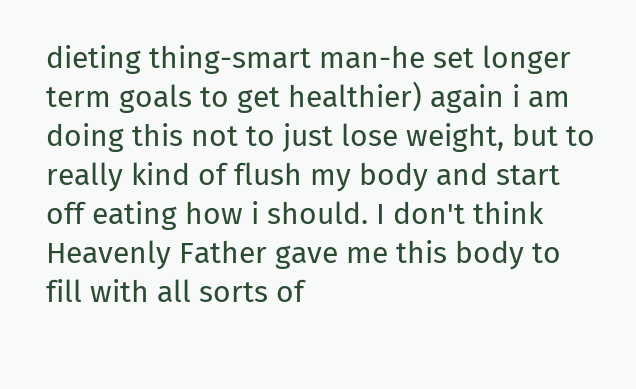dieting thing-smart man-he set longer term goals to get healthier) again i am doing this not to just lose weight, but to really kind of flush my body and start off eating how i should. I don't think Heavenly Father gave me this body to fill with all sorts of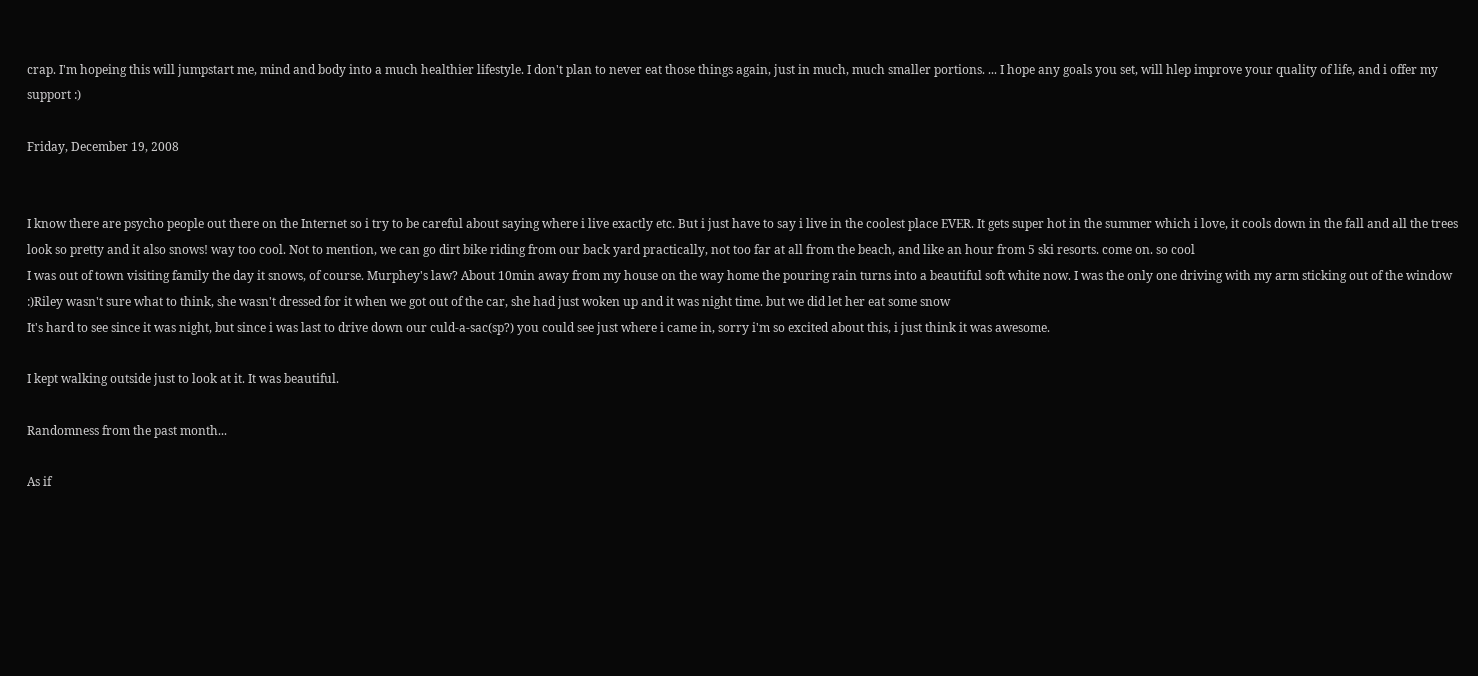crap. I'm hopeing this will jumpstart me, mind and body into a much healthier lifestyle. I don't plan to never eat those things again, just in much, much smaller portions. ... I hope any goals you set, will hlep improve your quality of life, and i offer my support :)

Friday, December 19, 2008


I know there are psycho people out there on the Internet so i try to be careful about saying where i live exactly etc. But i just have to say i live in the coolest place EVER. It gets super hot in the summer which i love, it cools down in the fall and all the trees look so pretty and it also snows! way too cool. Not to mention, we can go dirt bike riding from our back yard practically, not too far at all from the beach, and like an hour from 5 ski resorts. come on. so cool
I was out of town visiting family the day it snows, of course. Murphey's law? About 10min away from my house on the way home the pouring rain turns into a beautiful soft white now. I was the only one driving with my arm sticking out of the window :)Riley wasn't sure what to think, she wasn't dressed for it when we got out of the car, she had just woken up and it was night time. but we did let her eat some snow
It's hard to see since it was night, but since i was last to drive down our culd-a-sac(sp?) you could see just where i came in, sorry i'm so excited about this, i just think it was awesome.

I kept walking outside just to look at it. It was beautiful.

Randomness from the past month...

As if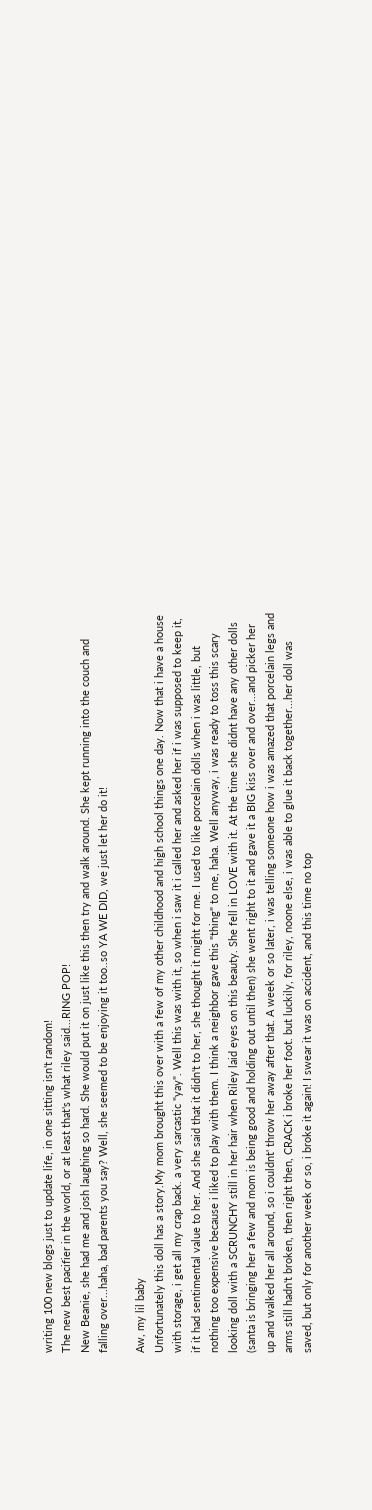writing 100 new blogs just to update life, in one sitting isn't random!
The new best pacifier in the world, or at least that's what riley said...RING POP!
New Beanie, she had me and josh laughing so hard. She would put it on just like this then try and walk around. She kept running into the couch and falling over...haha, bad parents you say? Well, she seemed to be enjoying it too..so YA WE DID, we just let her do it!

Aw, my lil baby
Unfortunately this doll has a story.My mom brought this over with a few of my other childhood and high school things one day. Now that i have a house with storage, i get all my crap back. a very sarcastic "yay". Well this was with it, so when i saw it i called her and asked her if i was supposed to keep it, if it had sentimental value to her. And she said that it didn't to her, she thought it might for me. I used to like porcelain dolls when i was little, but nothing too expensive because i liked to play with them. I think a neighbor gave this "thing" to me, haha. Well anyway, i was ready to toss this scary looking doll with a SCRUNCHY still in her hair when Riley laid eyes on this beauty. She fell in LOVE with it. At the time she didnt have any other dolls (santa is bringing her a few and mom is being good and holding out until then) she went right to it and gave it a BIG kiss over and over...and picker her up and walked her all around, so i couldnt' throw her away after that. A week or so later, i was telling someone how i was amazed that porcelain legs and arms still hadn't broken, then right then, CRACK i broke her foot. but luckily, for riley, noone else, i was able to glue it back together...her doll was saved, but only for another week or so, i broke it again! I swear it was on accident, and this time no top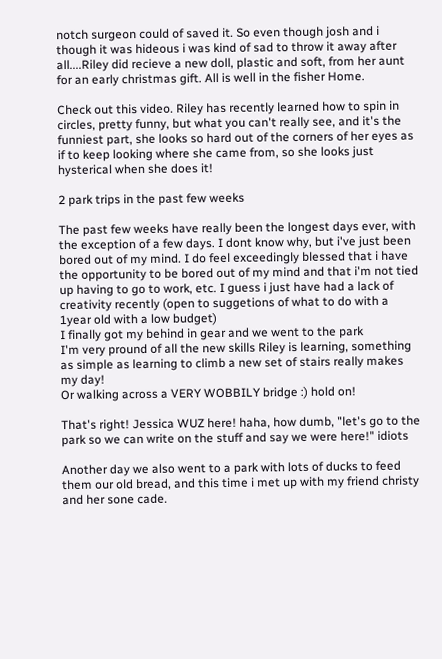notch surgeon could of saved it. So even though josh and i though it was hideous i was kind of sad to throw it away after all....Riley did recieve a new doll, plastic and soft, from her aunt for an early christmas gift. All is well in the fisher Home.

Check out this video. Riley has recently learned how to spin in circles, pretty funny, but what you can't really see, and it's the funniest part, she looks so hard out of the corners of her eyes as if to keep looking where she came from, so she looks just hysterical when she does it!

2 park trips in the past few weeks

The past few weeks have really been the longest days ever, with the exception of a few days. I dont know why, but i've just been bored out of my mind. I do feel exceedingly blessed that i have the opportunity to be bored out of my mind and that i'm not tied up having to go to work, etc. I guess i just have had a lack of creativity recently (open to suggetions of what to do with a 1year old with a low budget)
I finally got my behind in gear and we went to the park
I'm very pround of all the new skills Riley is learning, something as simple as learning to climb a new set of stairs really makes my day!
Or walking across a VERY WOBBILY bridge :) hold on!

That's right! Jessica WUZ here! haha, how dumb, "let's go to the park so we can write on the stuff and say we were here!" idiots

Another day we also went to a park with lots of ducks to feed them our old bread, and this time i met up with my friend christy and her sone cade.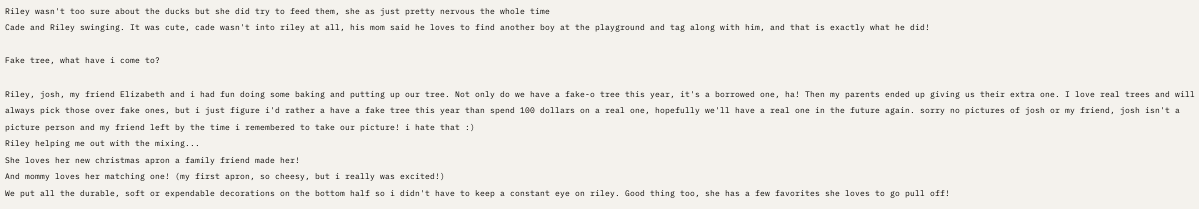Riley wasn't too sure about the ducks but she did try to feed them, she as just pretty nervous the whole time
Cade and Riley swinging. It was cute, cade wasn't into riley at all, his mom said he loves to find another boy at the playground and tag along with him, and that is exactly what he did!

Fake tree, what have i come to?

Riley, josh, my friend Elizabeth and i had fun doing some baking and putting up our tree. Not only do we have a fake-o tree this year, it's a borrowed one, ha! Then my parents ended up giving us their extra one. I love real trees and will always pick those over fake ones, but i just figure i'd rather a have a fake tree this year than spend 100 dollars on a real one, hopefully we'll have a real one in the future again. sorry no pictures of josh or my friend, josh isn't a picture person and my friend left by the time i remembered to take our picture! i hate that :)
Riley helping me out with the mixing...
She loves her new christmas apron a family friend made her!
And mommy loves her matching one! (my first apron, so cheesy, but i really was excited!)
We put all the durable, soft or expendable decorations on the bottom half so i didn't have to keep a constant eye on riley. Good thing too, she has a few favorites she loves to go pull off!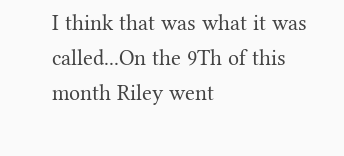I think that was what it was called...On the 9Th of this month Riley went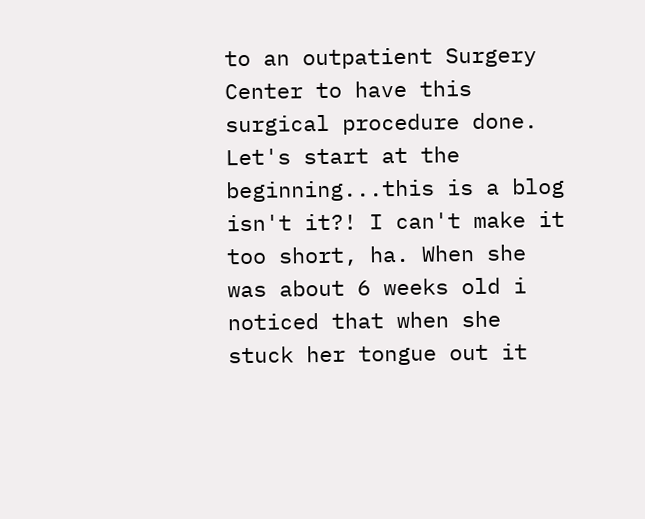to an outpatient Surgery Center to have this surgical procedure done. Let's start at the beginning...this is a blog isn't it?! I can't make it too short, ha. When she was about 6 weeks old i noticed that when she stuck her tongue out it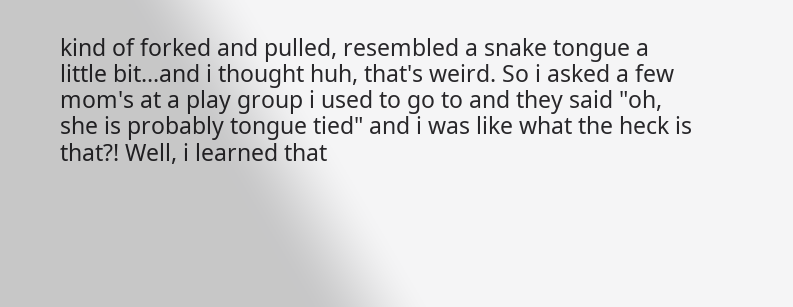kind of forked and pulled, resembled a snake tongue a little bit...and i thought huh, that's weird. So i asked a few mom's at a play group i used to go to and they said "oh, she is probably tongue tied" and i was like what the heck is that?! Well, i learned that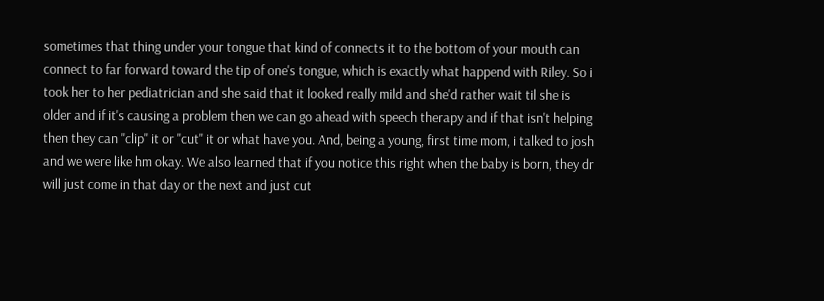sometimes that thing under your tongue that kind of connects it to the bottom of your mouth can connect to far forward toward the tip of one's tongue, which is exactly what happend with Riley. So i took her to her pediatrician and she said that it looked really mild and she'd rather wait til she is older and if it's causing a problem then we can go ahead with speech therapy and if that isn't helping then they can "clip" it or "cut" it or what have you. And, being a young, first time mom, i talked to josh and we were like hm okay. We also learned that if you notice this right when the baby is born, they dr will just come in that day or the next and just cut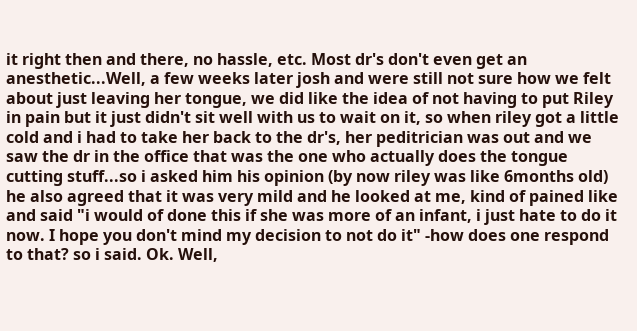it right then and there, no hassle, etc. Most dr's don't even get an anesthetic...Well, a few weeks later josh and were still not sure how we felt about just leaving her tongue, we did like the idea of not having to put Riley in pain but it just didn't sit well with us to wait on it, so when riley got a little cold and i had to take her back to the dr's, her peditrician was out and we saw the dr in the office that was the one who actually does the tongue cutting stuff...so i asked him his opinion (by now riley was like 6months old) he also agreed that it was very mild and he looked at me, kind of pained like and said "i would of done this if she was more of an infant, i just hate to do it now. I hope you don't mind my decision to not do it" -how does one respond to that? so i said. Ok. Well,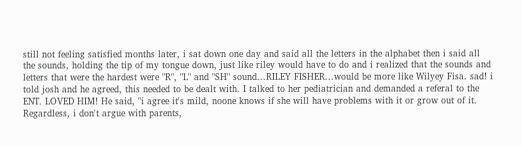still not feeling satisfied months later, i sat down one day and said all the letters in the alphabet then i said all the sounds, holding the tip of my tongue down, just like riley would have to do and i realized that the sounds and letters that were the hardest were "R", "L" and "SH" sound...RILEY FISHER...would be more like Wilyey Fisa. sad! i told josh and he agreed, this needed to be dealt with. I talked to her pediatrician and demanded a referal to the ENT. LOVED HIM! He said, "i agree it's mild, noone knows if she will have problems with it or grow out of it. Regardless, i don't argue with parents,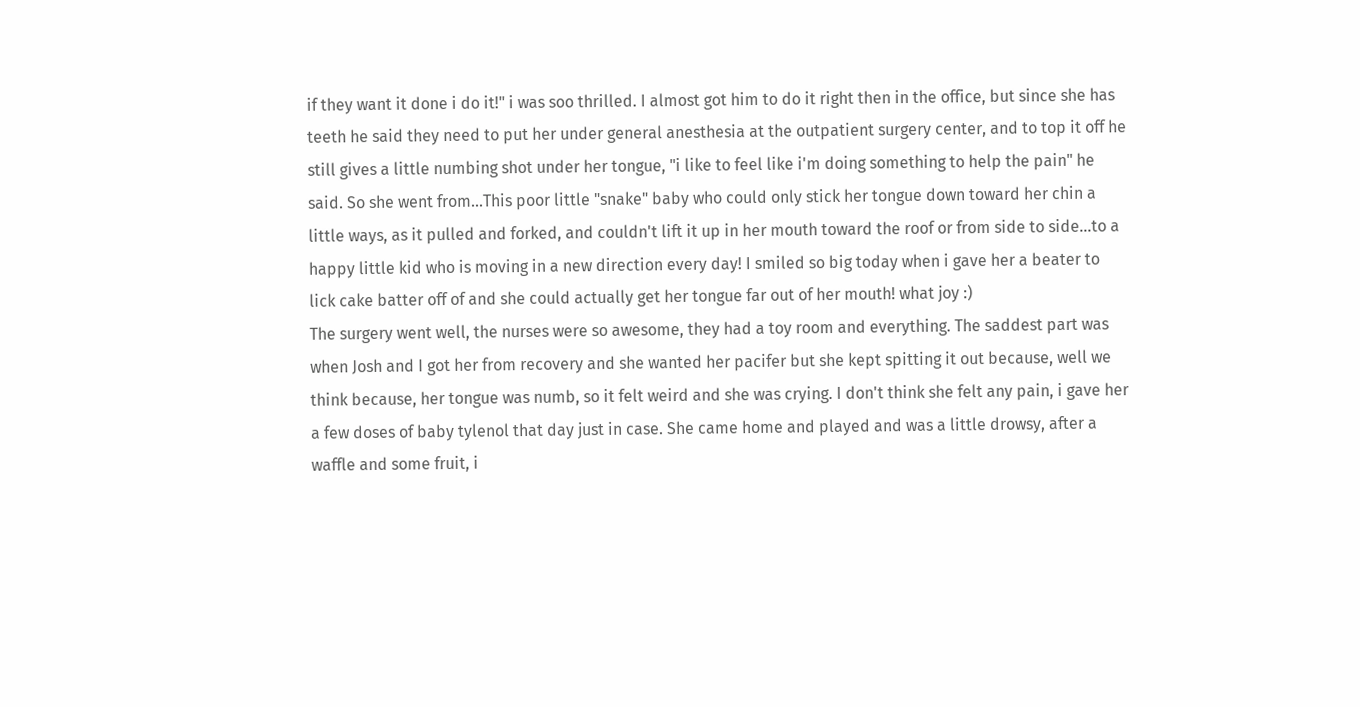if they want it done i do it!" i was soo thrilled. I almost got him to do it right then in the office, but since she has teeth he said they need to put her under general anesthesia at the outpatient surgery center, and to top it off he still gives a little numbing shot under her tongue, "i like to feel like i'm doing something to help the pain" he said. So she went from...This poor little "snake" baby who could only stick her tongue down toward her chin a little ways, as it pulled and forked, and couldn't lift it up in her mouth toward the roof or from side to side...to a happy little kid who is moving in a new direction every day! I smiled so big today when i gave her a beater to lick cake batter off of and she could actually get her tongue far out of her mouth! what joy :)
The surgery went well, the nurses were so awesome, they had a toy room and everything. The saddest part was when Josh and I got her from recovery and she wanted her pacifer but she kept spitting it out because, well we think because, her tongue was numb, so it felt weird and she was crying. I don't think she felt any pain, i gave her a few doses of baby tylenol that day just in case. She came home and played and was a little drowsy, after a waffle and some fruit, i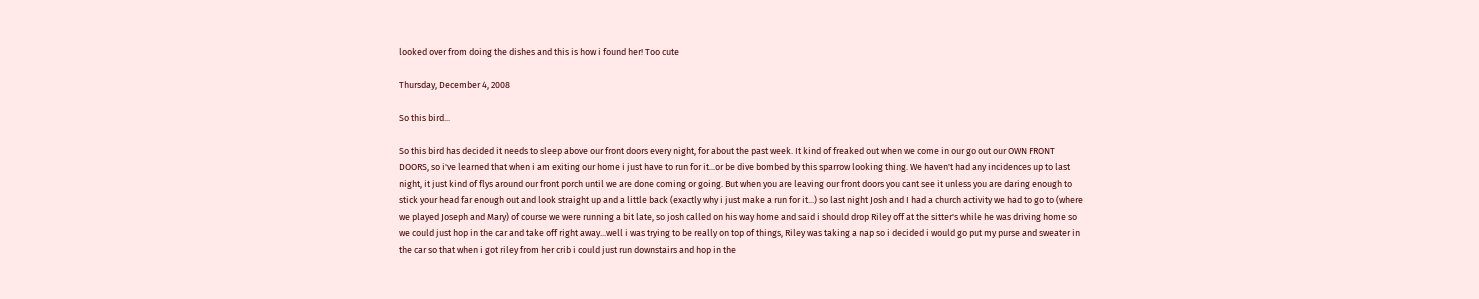looked over from doing the dishes and this is how i found her! Too cute

Thursday, December 4, 2008

So this bird...

So this bird has decided it needs to sleep above our front doors every night, for about the past week. It kind of freaked out when we come in our go out our OWN FRONT DOORS, so i've learned that when i am exiting our home i just have to run for it...or be dive bombed by this sparrow looking thing. We haven't had any incidences up to last night, it just kind of flys around our front porch until we are done coming or going. But when you are leaving our front doors you cant see it unless you are daring enough to stick your head far enough out and look straight up and a little back (exactly why i just make a run for it...) so last night Josh and I had a church activity we had to go to (where we played Joseph and Mary) of course we were running a bit late, so josh called on his way home and said i should drop Riley off at the sitter's while he was driving home so we could just hop in the car and take off right away...well i was trying to be really on top of things, Riley was taking a nap so i decided i would go put my purse and sweater in the car so that when i got riley from her crib i could just run downstairs and hop in the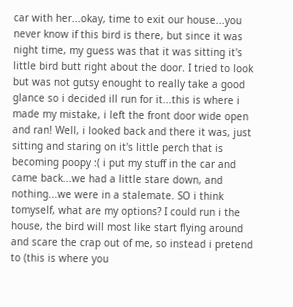car with her...okay, time to exit our house...you never know if this bird is there, but since it was night time, my guess was that it was sitting it's little bird butt right about the door. I tried to look but was not gutsy enought to really take a good glance so i decided ill run for it...this is where i made my mistake, i left the front door wide open and ran! Well, i looked back and there it was, just sitting and staring on it's little perch that is becoming poopy :( i put my stuff in the car and came back...we had a little stare down, and nothing...we were in a stalemate. SO i think tomyself, what are my options? I could run i the house, the bird will most like start flying around and scare the crap out of me, so instead i pretend to (this is where you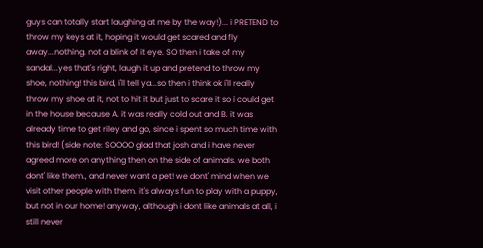guys can totally start laughing at me by the way!)... i PRETEND to throw my keys at it, hoping it would get scared and fly away...nothing. not a blink of it eye. SO then i take of my sandal...yes that's right, laugh it up and pretend to throw my shoe, nothing! this bird, i'll tell ya...so then i think ok i'll really throw my shoe at it, not to hit it but just to scare it so i could get in the house because A. it was really cold out and B. it was already time to get riley and go, since i spent so much time with this bird! (side note: SOOOO glad that josh and i have never agreed more on anything then on the side of animals. we both dont' like them., and never want a pet! we dont' mind when we visit other people with them. it's always fun to play with a puppy, but not in our home! anyway, although i dont like animals at all, i still never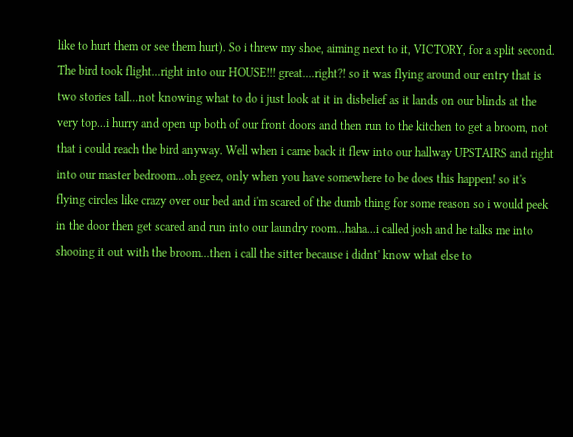like to hurt them or see them hurt). So i threw my shoe, aiming next to it, VICTORY, for a split second. The bird took flight...right into our HOUSE!!! great....right?! so it was flying around our entry that is two stories tall...not knowing what to do i just look at it in disbelief as it lands on our blinds at the very top...i hurry and open up both of our front doors and then run to the kitchen to get a broom, not that i could reach the bird anyway. Well when i came back it flew into our hallway UPSTAIRS and right into our master bedroom...oh geez, only when you have somewhere to be does this happen! so it's flying circles like crazy over our bed and i'm scared of the dumb thing for some reason so i would peek in the door then get scared and run into our laundry room...haha...i called josh and he talks me into shooing it out with the broom...then i call the sitter because i didnt' know what else to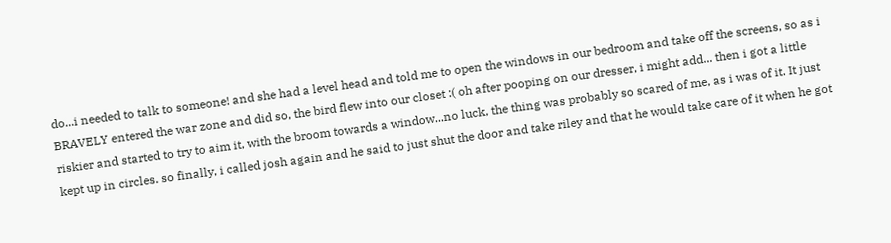do...i needed to talk to someone! and she had a level head and told me to open the windows in our bedroom and take off the screens, so as i BRAVELY entered the war zone and did so, the bird flew into our closet :( oh after pooping on our dresser, i might add... then i got a little riskier and started to try to aim it, with the broom towards a window...no luck, the thing was probably so scared of me, as i was of it. It just kept up in circles. so finally, i called josh again and he said to just shut the door and take riley and that he would take care of it when he got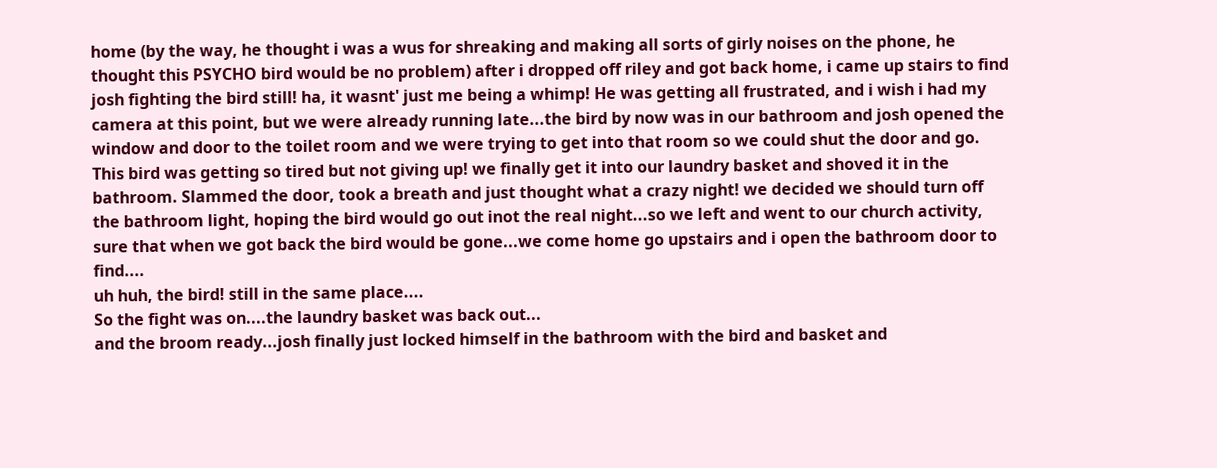home (by the way, he thought i was a wus for shreaking and making all sorts of girly noises on the phone, he thought this PSYCHO bird would be no problem) after i dropped off riley and got back home, i came up stairs to find josh fighting the bird still! ha, it wasnt' just me being a whimp! He was getting all frustrated, and i wish i had my camera at this point, but we were already running late...the bird by now was in our bathroom and josh opened the window and door to the toilet room and we were trying to get into that room so we could shut the door and go. This bird was getting so tired but not giving up! we finally get it into our laundry basket and shoved it in the bathroom. Slammed the door, took a breath and just thought what a crazy night! we decided we should turn off the bathroom light, hoping the bird would go out inot the real night...so we left and went to our church activity, sure that when we got back the bird would be gone...we come home go upstairs and i open the bathroom door to find....
uh huh, the bird! still in the same place....
So the fight was on....the laundry basket was back out...
and the broom ready...josh finally just locked himself in the bathroom with the bird and basket and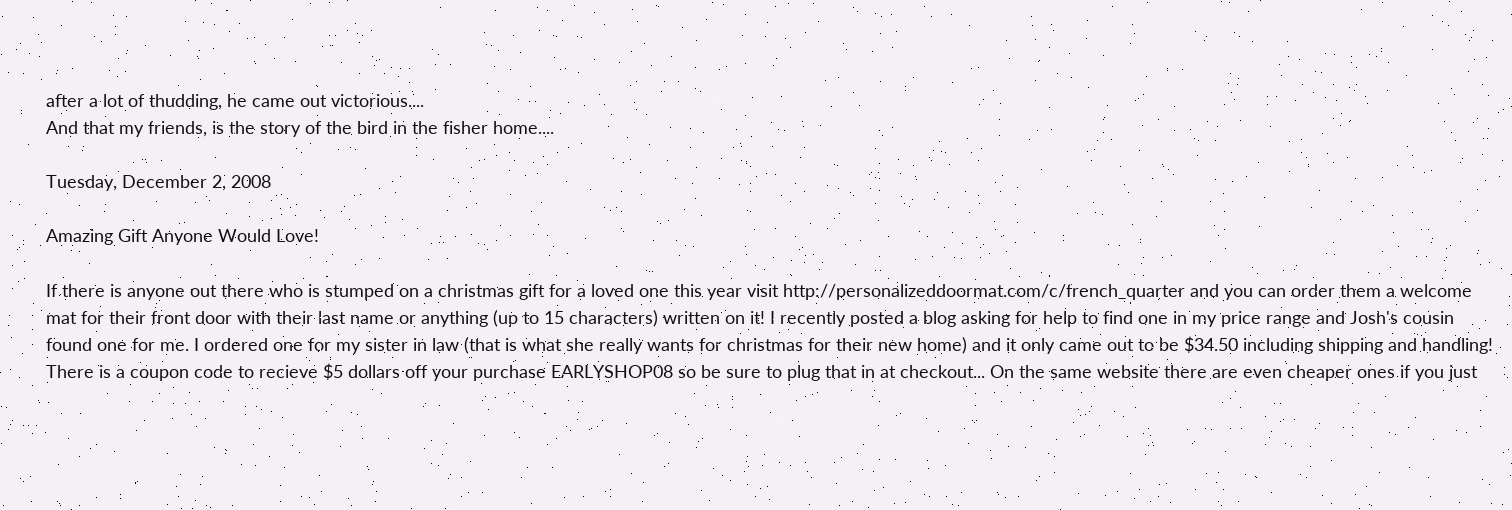after a lot of thudding, he came out victorious....
And that my friends, is the story of the bird in the fisher home....

Tuesday, December 2, 2008

Amazing Gift Anyone Would Love!

If there is anyone out there who is stumped on a christmas gift for a loved one this year visit http://personalizeddoormat.com/c/french_quarter and you can order them a welcome mat for their front door with their last name or anything (up to 15 characters) written on it! I recently posted a blog asking for help to find one in my price range and Josh's cousin found one for me. I ordered one for my sister in law (that is what she really wants for christmas for their new home) and it only came out to be $34.50 including shipping and handling! There is a coupon code to recieve $5 dollars off your purchase EARLYSHOP08 so be sure to plug that in at checkout... On the same website there are even cheaper ones if you just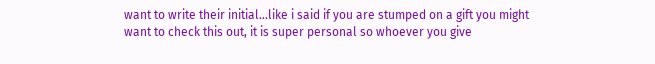want to write their initial...like i said if you are stumped on a gift you might want to check this out, it is super personal so whoever you give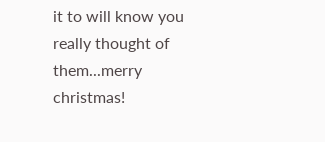it to will know you really thought of them...merry christmas!